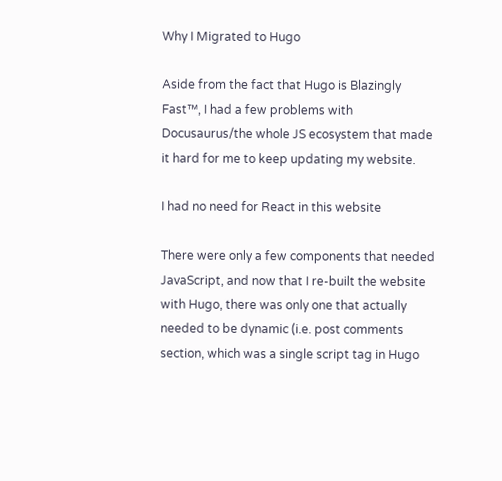Why I Migrated to Hugo

Aside from the fact that Hugo is Blazingly Fast™, I had a few problems with Docusaurus/the whole JS ecosystem that made it hard for me to keep updating my website.

I had no need for React in this website

There were only a few components that needed JavaScript, and now that I re-built the website with Hugo, there was only one that actually needed to be dynamic (i.e. post comments section, which was a single script tag in Hugo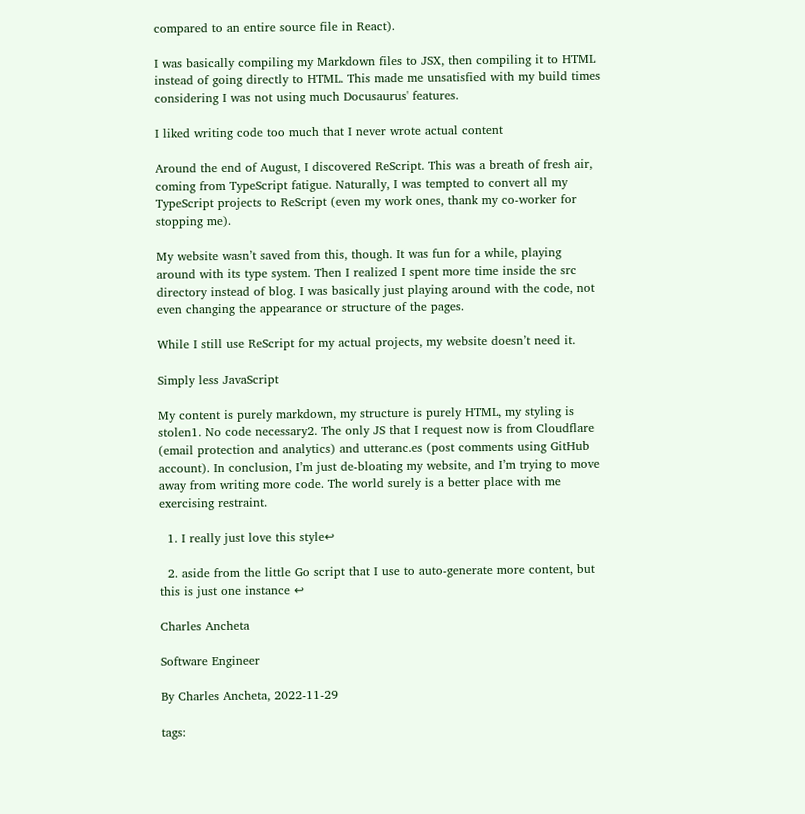compared to an entire source file in React).

I was basically compiling my Markdown files to JSX, then compiling it to HTML instead of going directly to HTML. This made me unsatisfied with my build times considering I was not using much Docusaurus' features.

I liked writing code too much that I never wrote actual content

Around the end of August, I discovered ReScript. This was a breath of fresh air, coming from TypeScript fatigue. Naturally, I was tempted to convert all my TypeScript projects to ReScript (even my work ones, thank my co-worker for stopping me).

My website wasn’t saved from this, though. It was fun for a while, playing around with its type system. Then I realized I spent more time inside the src directory instead of blog. I was basically just playing around with the code, not even changing the appearance or structure of the pages.

While I still use ReScript for my actual projects, my website doesn’t need it.

Simply less JavaScript

My content is purely markdown, my structure is purely HTML, my styling is stolen1. No code necessary2. The only JS that I request now is from Cloudflare (email protection and analytics) and utteranc.es (post comments using GitHub account). In conclusion, I’m just de-bloating my website, and I’m trying to move away from writing more code. The world surely is a better place with me exercising restraint.

  1. I really just love this style↩

  2. aside from the little Go script that I use to auto-generate more content, but this is just one instance ↩

Charles Ancheta

Software Engineer

By Charles Ancheta, 2022-11-29

tags: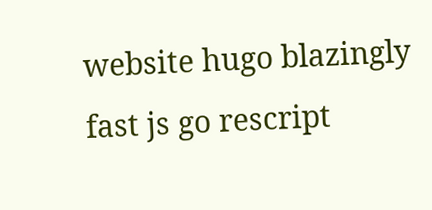website hugo blazingly fast js go rescript